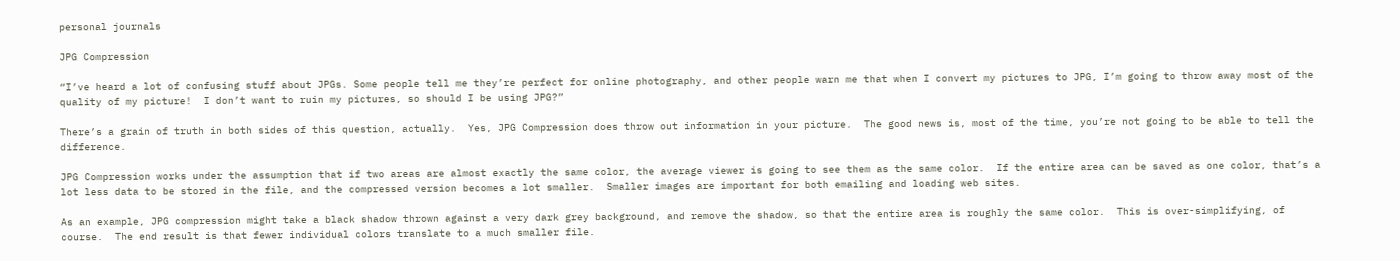personal journals

JPG Compression

“I’ve heard a lot of confusing stuff about JPGs. Some people tell me they’re perfect for online photography, and other people warn me that when I convert my pictures to JPG, I’m going to throw away most of the quality of my picture!  I don’t want to ruin my pictures, so should I be using JPG?”

There’s a grain of truth in both sides of this question, actually.  Yes, JPG Compression does throw out information in your picture.  The good news is, most of the time, you’re not going to be able to tell the difference.

JPG Compression works under the assumption that if two areas are almost exactly the same color, the average viewer is going to see them as the same color.  If the entire area can be saved as one color, that’s a lot less data to be stored in the file, and the compressed version becomes a lot smaller.  Smaller images are important for both emailing and loading web sites.

As an example, JPG compression might take a black shadow thrown against a very dark grey background, and remove the shadow, so that the entire area is roughly the same color.  This is over-simplifying, of course.  The end result is that fewer individual colors translate to a much smaller file.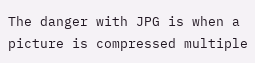The danger with JPG is when a picture is compressed multiple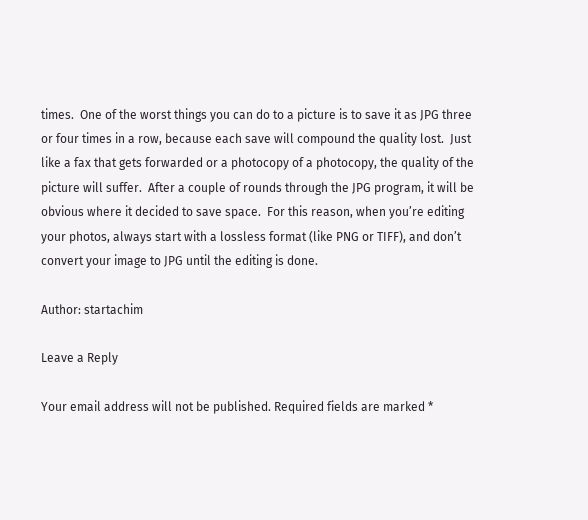times.  One of the worst things you can do to a picture is to save it as JPG three or four times in a row, because each save will compound the quality lost.  Just like a fax that gets forwarded or a photocopy of a photocopy, the quality of the picture will suffer.  After a couple of rounds through the JPG program, it will be obvious where it decided to save space.  For this reason, when you’re editing your photos, always start with a lossless format (like PNG or TIFF), and don’t convert your image to JPG until the editing is done.

Author: startachim

Leave a Reply

Your email address will not be published. Required fields are marked *